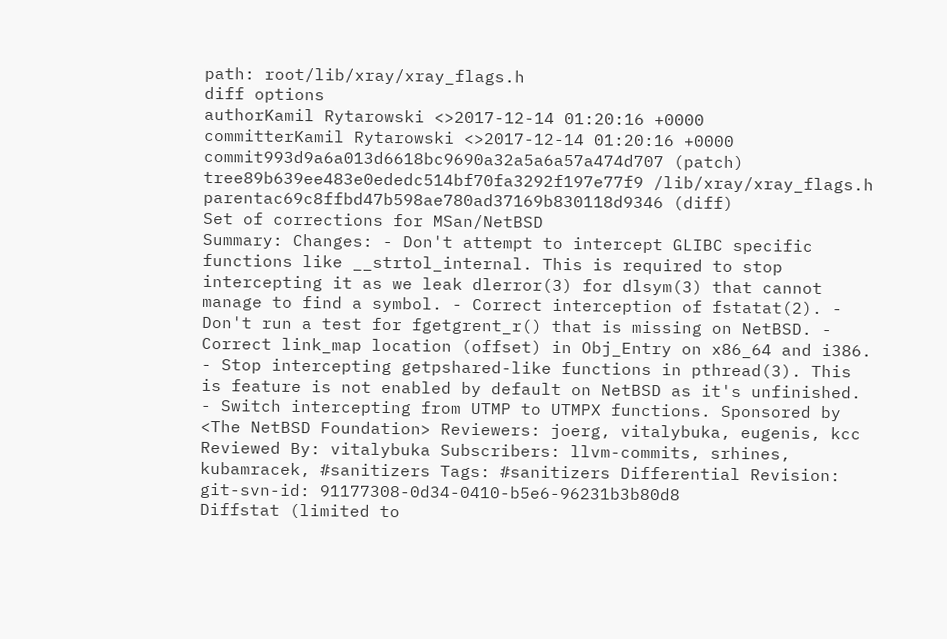path: root/lib/xray/xray_flags.h
diff options
authorKamil Rytarowski <>2017-12-14 01:20:16 +0000
committerKamil Rytarowski <>2017-12-14 01:20:16 +0000
commit993d9a6a013d6618bc9690a32a5a6a57a474d707 (patch)
tree89b639ee483e0ededc514bf70fa3292f197e77f9 /lib/xray/xray_flags.h
parentac69c8ffbd47b598ae780ad37169b830118d9346 (diff)
Set of corrections for MSan/NetBSD
Summary: Changes: - Don't attempt to intercept GLIBC specific functions like __strtol_internal. This is required to stop intercepting it as we leak dlerror(3) for dlsym(3) that cannot manage to find a symbol. - Correct interception of fstatat(2). - Don't run a test for fgetgrent_r() that is missing on NetBSD. - Correct link_map location (offset) in Obj_Entry on x86_64 and i386. - Stop intercepting getpshared-like functions in pthread(3). This is feature is not enabled by default on NetBSD as it's unfinished. - Switch intercepting from UTMP to UTMPX functions. Sponsored by <The NetBSD Foundation> Reviewers: joerg, vitalybuka, eugenis, kcc Reviewed By: vitalybuka Subscribers: llvm-commits, srhines, kubamracek, #sanitizers Tags: #sanitizers Differential Revision: git-svn-id: 91177308-0d34-0410-b5e6-96231b3b80d8
Diffstat (limited to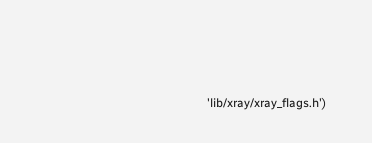'lib/xray/xray_flags.h')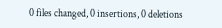0 files changed, 0 insertions, 0 deletions